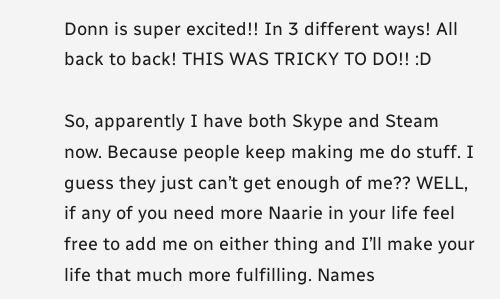Donn is super excited!! In 3 different ways! All back to back! THIS WAS TRICKY TO DO!! :D

So, apparently I have both Skype and Steam now. Because people keep making me do stuff. I guess they just can’t get enough of me?? WELL, if any of you need more Naarie in your life feel free to add me on either thing and I’ll make your life that much more fulfilling. Names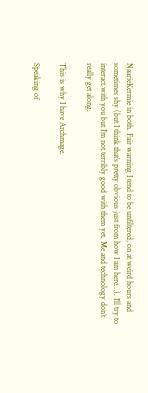NaarieKermie in both. Fair warning I tend to be unfiltered, on at weird hours and sometimes shy (but I think that’s pretty obvious just from how I am here…). I’ll try to interact with you but I’m not terribly good with them yet. Me and technology don’t really get along.

This is why I have Archmage.

Speaking of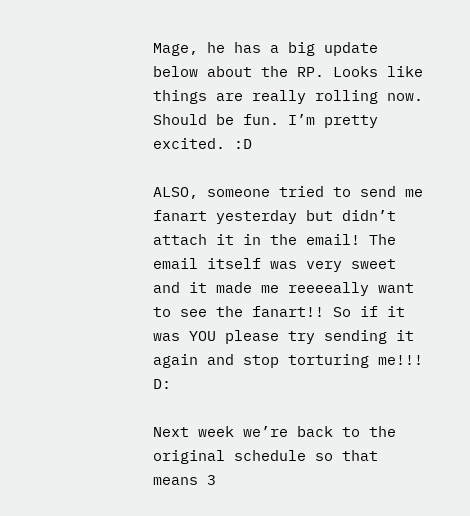Mage, he has a big update below about the RP. Looks like things are really rolling now. Should be fun. I’m pretty excited. :D

ALSO, someone tried to send me fanart yesterday but didn’t attach it in the email! The email itself was very sweet and it made me reeeeally want to see the fanart!! So if it was YOU please try sending it again and stop torturing me!!! D:

Next week we’re back to the original schedule so that means 3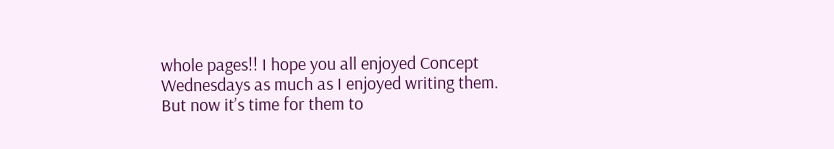whole pages!! I hope you all enjoyed Concept Wednesdays as much as I enjoyed writing them. But now it’s time for them to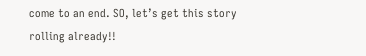come to an end. SO, let’s get this story rolling already!!